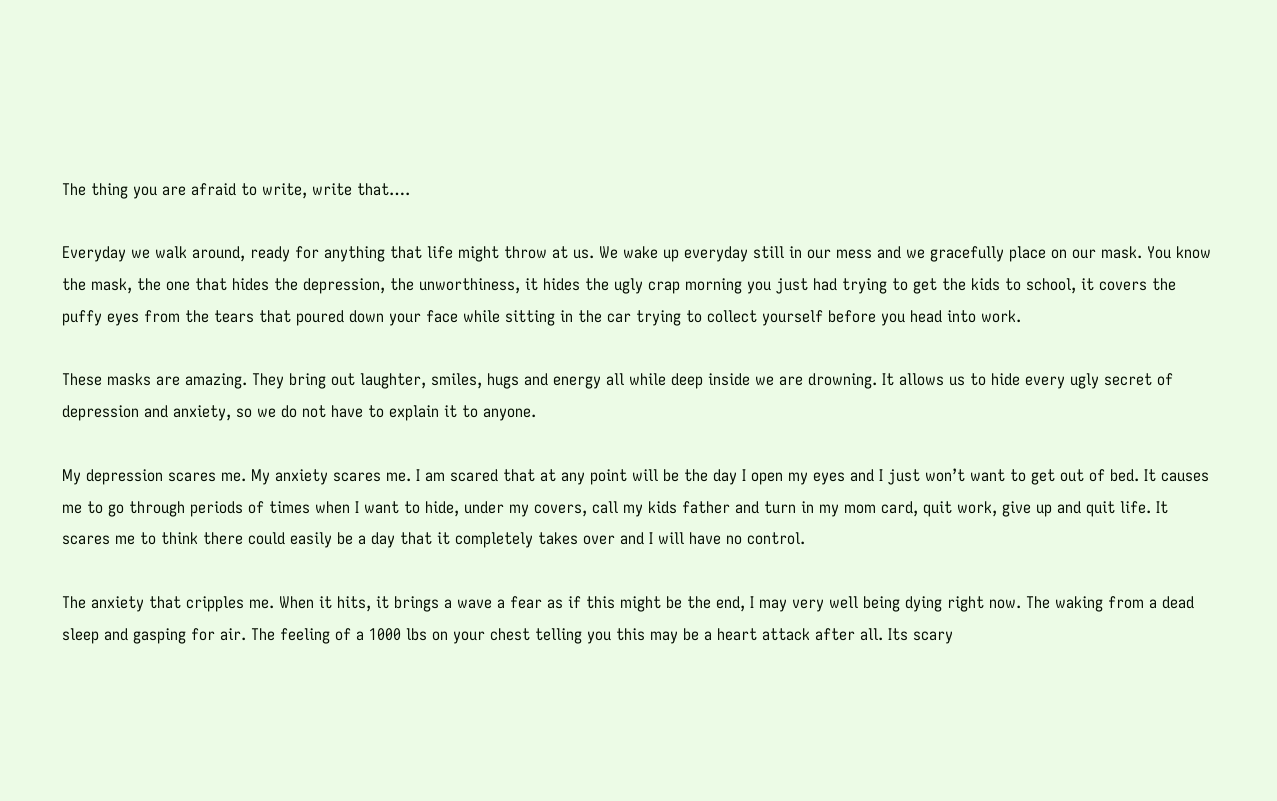The thing you are afraid to write, write that….

Everyday we walk around, ready for anything that life might throw at us. We wake up everyday still in our mess and we gracefully place on our mask. You know the mask, the one that hides the depression, the unworthiness, it hides the ugly crap morning you just had trying to get the kids to school, it covers the puffy eyes from the tears that poured down your face while sitting in the car trying to collect yourself before you head into work.

These masks are amazing. They bring out laughter, smiles, hugs and energy all while deep inside we are drowning. It allows us to hide every ugly secret of depression and anxiety, so we do not have to explain it to anyone.

My depression scares me. My anxiety scares me. I am scared that at any point will be the day I open my eyes and I just won’t want to get out of bed. It causes me to go through periods of times when I want to hide, under my covers, call my kids father and turn in my mom card, quit work, give up and quit life. It scares me to think there could easily be a day that it completely takes over and I will have no control.

The anxiety that cripples me. When it hits, it brings a wave a fear as if this might be the end, I may very well being dying right now. The waking from a dead sleep and gasping for air. The feeling of a 1000 lbs on your chest telling you this may be a heart attack after all. Its scary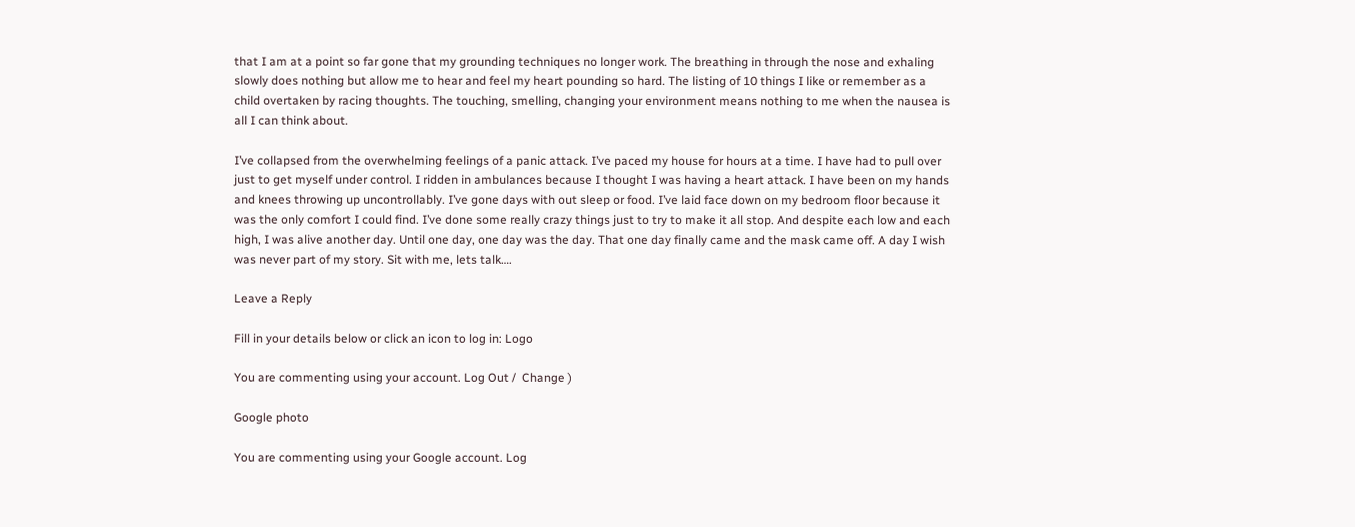that I am at a point so far gone that my grounding techniques no longer work. The breathing in through the nose and exhaling slowly does nothing but allow me to hear and feel my heart pounding so hard. The listing of 10 things I like or remember as a child overtaken by racing thoughts. The touching, smelling, changing your environment means nothing to me when the nausea is all I can think about.

I’ve collapsed from the overwhelming feelings of a panic attack. I’ve paced my house for hours at a time. I have had to pull over just to get myself under control. I ridden in ambulances because I thought I was having a heart attack. I have been on my hands and knees throwing up uncontrollably. I’ve gone days with out sleep or food. I’ve laid face down on my bedroom floor because it was the only comfort I could find. I’ve done some really crazy things just to try to make it all stop. And despite each low and each high, I was alive another day. Until one day, one day was the day. That one day finally came and the mask came off. A day I wish was never part of my story. Sit with me, lets talk….

Leave a Reply

Fill in your details below or click an icon to log in: Logo

You are commenting using your account. Log Out /  Change )

Google photo

You are commenting using your Google account. Log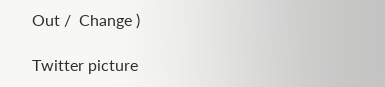Out /  Change )

Twitter picture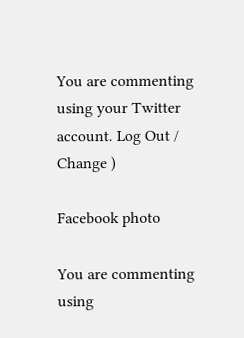You are commenting using your Twitter account. Log Out /  Change )

Facebook photo

You are commenting using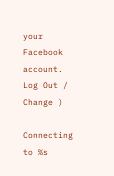your Facebook account. Log Out /  Change )

Connecting to %s